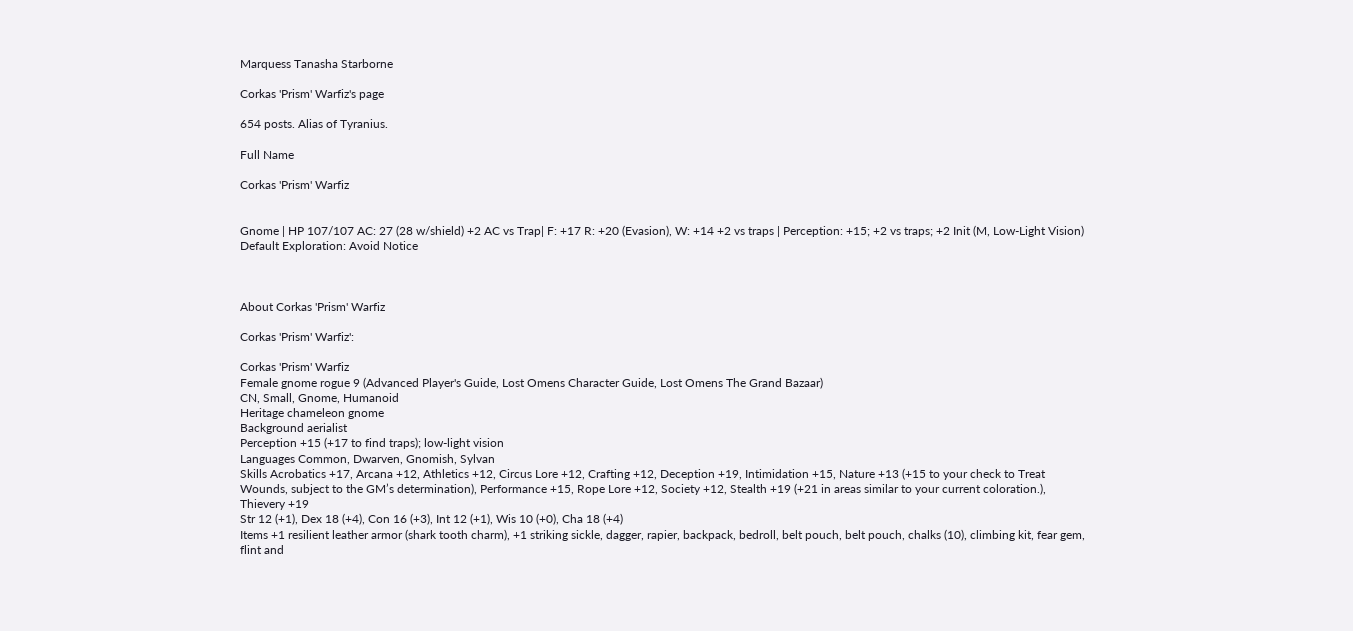Marquess Tanasha Starborne

Corkas 'Prism' Warfiz's page

654 posts. Alias of Tyranius.

Full Name

Corkas 'Prism' Warfiz


Gnome | HP 107/107 AC: 27 (28 w/shield) +2 AC vs Trap| F: +17 R: +20 (Evasion), W: +14 +2 vs traps | Perception: +15; +2 vs traps; +2 Init (M, Low-Light Vision) Default Exploration: Avoid Notice



About Corkas 'Prism' Warfiz

Corkas 'Prism' Warfiz':

Corkas 'Prism' Warfiz
Female gnome rogue 9 (Advanced Player's Guide, Lost Omens Character Guide, Lost Omens The Grand Bazaar)
CN, Small, Gnome, Humanoid
Heritage chameleon gnome
Background aerialist
Perception +15 (+17 to find traps); low-light vision
Languages Common, Dwarven, Gnomish, Sylvan
Skills Acrobatics +17, Arcana +12, Athletics +12, Circus Lore +12, Crafting +12, Deception +19, Intimidation +15, Nature +13 (+15 to your check to Treat Wounds, subject to the GM’s determination), Performance +15, Rope Lore +12, Society +12, Stealth +19 (+21 in areas similar to your current coloration.), Thievery +19
Str 12 (+1), Dex 18 (+4), Con 16 (+3), Int 12 (+1), Wis 10 (+0), Cha 18 (+4)
Items +1 resilient leather armor (shark tooth charm), +1 striking sickle, dagger, rapier, backpack, bedroll, belt pouch, belt pouch, chalks (10), climbing kit, fear gem, flint and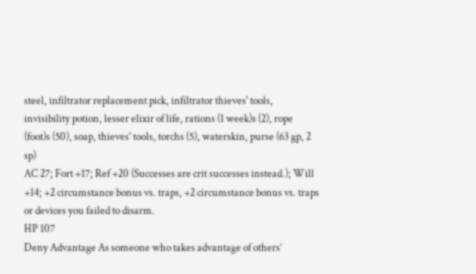steel, infiltrator replacement pick, infiltrator thieves' tools, invisibility potion, lesser elixir of life, rations (1 week)s (2), rope (foot)s (50), soap, thieves' tools, torchs (5), waterskin, purse (63 gp, 2 sp)
AC 27; Fort +17; Ref +20 (Successes are crit successes instead.); Will +14; +2 circumstance bonus vs. traps, +2 circumstance bonus vs. traps or devices you failed to disarm.
HP 107
Deny Advantage As someone who takes advantage of others’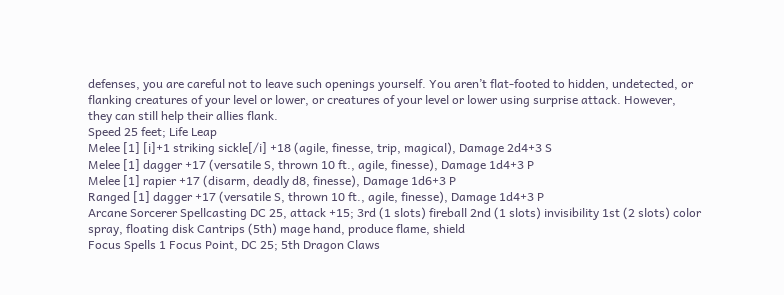defenses, you are careful not to leave such openings yourself. You aren’t flat-footed to hidden, undetected, or flanking creatures of your level or lower, or creatures of your level or lower using surprise attack. However, they can still help their allies flank.
Speed 25 feet; Life Leap
Melee [1] [i]+1 striking sickle[/i] +18 (agile, finesse, trip, magical), Damage 2d4+3 S
Melee [1] dagger +17 (versatile S, thrown 10 ft., agile, finesse), Damage 1d4+3 P
Melee [1] rapier +17 (disarm, deadly d8, finesse), Damage 1d6+3 P
Ranged [1] dagger +17 (versatile S, thrown 10 ft., agile, finesse), Damage 1d4+3 P
Arcane Sorcerer Spellcasting DC 25, attack +15; 3rd (1 slots) fireball 2nd (1 slots) invisibility 1st (2 slots) color spray, floating disk Cantrips (5th) mage hand, produce flame, shield
Focus Spells 1 Focus Point, DC 25; 5th Dragon Claws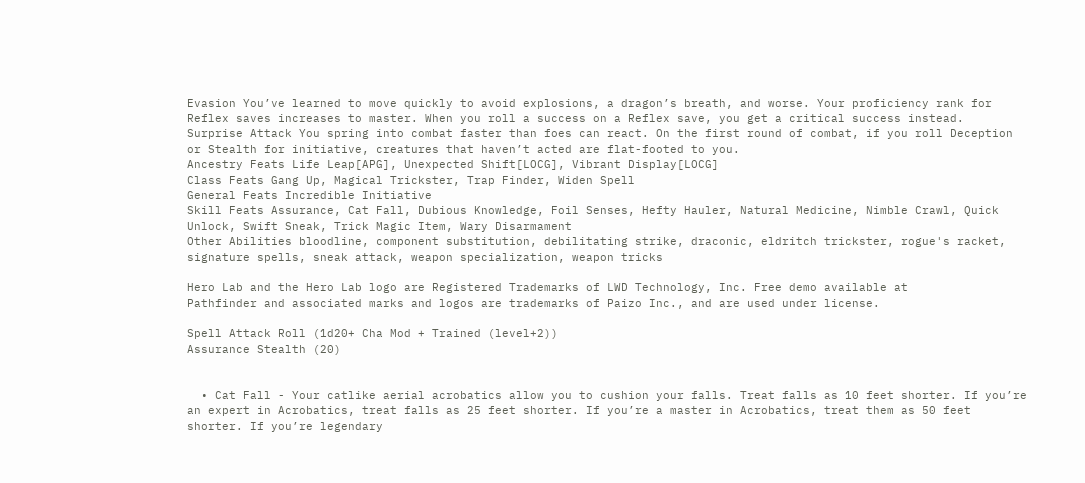Evasion You’ve learned to move quickly to avoid explosions, a dragon’s breath, and worse. Your proficiency rank for Reflex saves increases to master. When you roll a success on a Reflex save, you get a critical success instead.
Surprise Attack You spring into combat faster than foes can react. On the first round of combat, if you roll Deception or Stealth for initiative, creatures that haven’t acted are flat-footed to you.
Ancestry Feats Life Leap[APG], Unexpected Shift[LOCG], Vibrant Display[LOCG]
Class Feats Gang Up, Magical Trickster, Trap Finder, Widen Spell
General Feats Incredible Initiative
Skill Feats Assurance, Cat Fall, Dubious Knowledge, Foil Senses, Hefty Hauler, Natural Medicine, Nimble Crawl, Quick Unlock, Swift Sneak, Trick Magic Item, Wary Disarmament
Other Abilities bloodline, component substitution, debilitating strike, draconic, eldritch trickster, rogue's racket, signature spells, sneak attack, weapon specialization, weapon tricks

Hero Lab and the Hero Lab logo are Registered Trademarks of LWD Technology, Inc. Free demo available at
Pathfinder and associated marks and logos are trademarks of Paizo Inc., and are used under license.

Spell Attack Roll (1d20+ Cha Mod + Trained (level+2))
Assurance Stealth (20)


  • Cat Fall - Your catlike aerial acrobatics allow you to cushion your falls. Treat falls as 10 feet shorter. If you’re an expert in Acrobatics, treat falls as 25 feet shorter. If you’re a master in Acrobatics, treat them as 50 feet shorter. If you’re legendary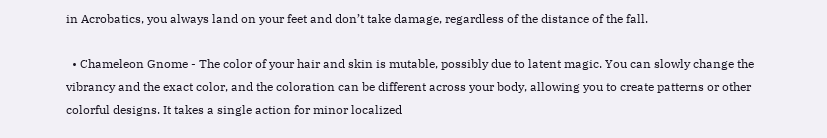in Acrobatics, you always land on your feet and don’t take damage, regardless of the distance of the fall.

  • Chameleon Gnome - The color of your hair and skin is mutable, possibly due to latent magic. You can slowly change the vibrancy and the exact color, and the coloration can be different across your body, allowing you to create patterns or other colorful designs. It takes a single action for minor localized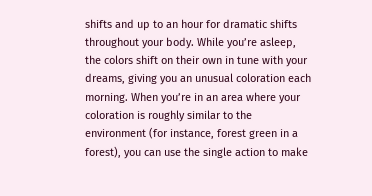shifts and up to an hour for dramatic shifts throughout your body. While you’re asleep, the colors shift on their own in tune with your dreams, giving you an unusual coloration each morning. When you’re in an area where your coloration is roughly similar to the environment (for instance, forest green in a forest), you can use the single action to make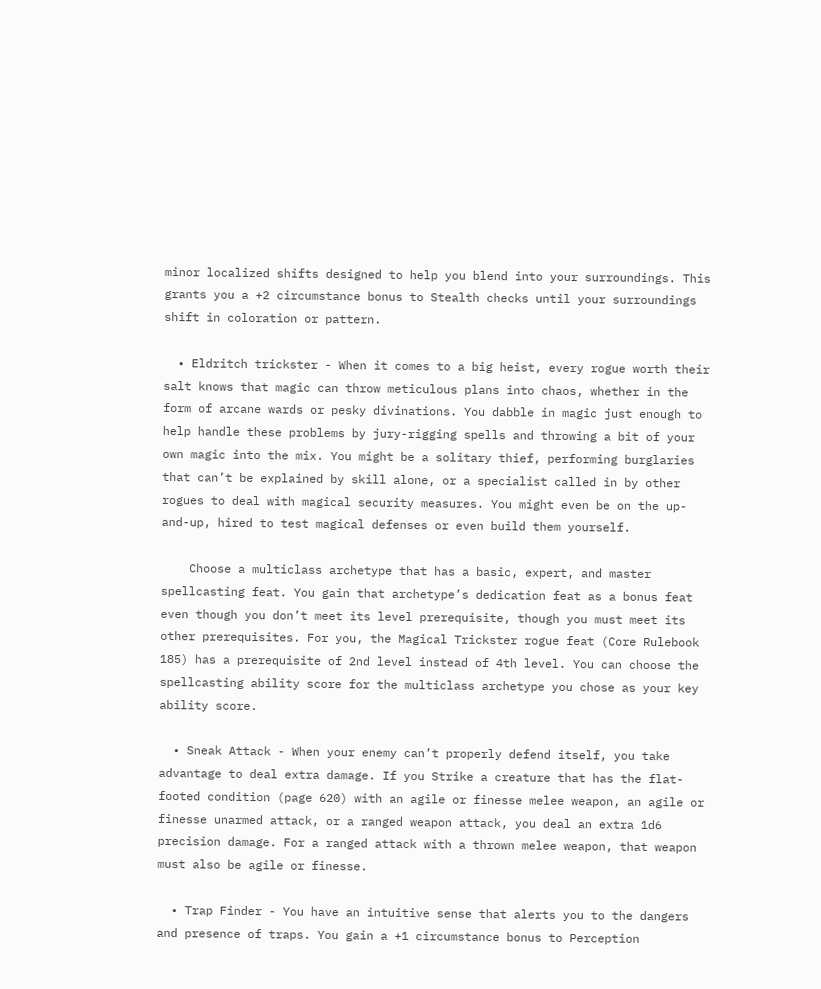minor localized shifts designed to help you blend into your surroundings. This grants you a +2 circumstance bonus to Stealth checks until your surroundings shift in coloration or pattern.

  • Eldritch trickster - When it comes to a big heist, every rogue worth their salt knows that magic can throw meticulous plans into chaos, whether in the form of arcane wards or pesky divinations. You dabble in magic just enough to help handle these problems by jury-rigging spells and throwing a bit of your own magic into the mix. You might be a solitary thief, performing burglaries that can’t be explained by skill alone, or a specialist called in by other rogues to deal with magical security measures. You might even be on the up-and-up, hired to test magical defenses or even build them yourself.

    Choose a multiclass archetype that has a basic, expert, and master spellcasting feat. You gain that archetype’s dedication feat as a bonus feat even though you don’t meet its level prerequisite, though you must meet its other prerequisites. For you, the Magical Trickster rogue feat (Core Rulebook 185) has a prerequisite of 2nd level instead of 4th level. You can choose the spellcasting ability score for the multiclass archetype you chose as your key ability score.

  • Sneak Attack - When your enemy can’t properly defend itself, you take advantage to deal extra damage. If you Strike a creature that has the flat-footed condition (page 620) with an agile or finesse melee weapon, an agile or finesse unarmed attack, or a ranged weapon attack, you deal an extra 1d6 precision damage. For a ranged attack with a thrown melee weapon, that weapon must also be agile or finesse.

  • Trap Finder - You have an intuitive sense that alerts you to the dangers and presence of traps. You gain a +1 circumstance bonus to Perception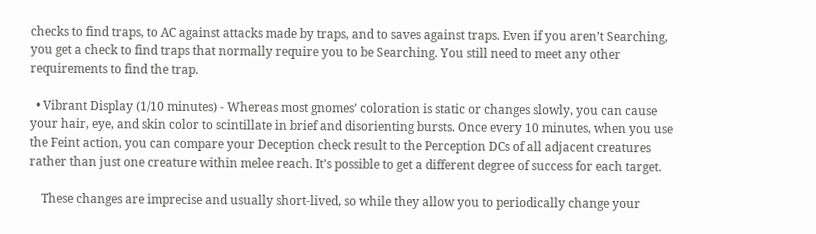checks to find traps, to AC against attacks made by traps, and to saves against traps. Even if you aren’t Searching, you get a check to find traps that normally require you to be Searching. You still need to meet any other requirements to find the trap.

  • Vibrant Display (1/10 minutes) - Whereas most gnomes’ coloration is static or changes slowly, you can cause your hair, eye, and skin color to scintillate in brief and disorienting bursts. Once every 10 minutes, when you use the Feint action, you can compare your Deception check result to the Perception DCs of all adjacent creatures rather than just one creature within melee reach. It’s possible to get a different degree of success for each target.

    These changes are imprecise and usually short-lived, so while they allow you to periodically change your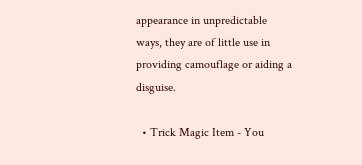appearance in unpredictable ways, they are of little use in providing camouflage or aiding a disguise.

  • Trick Magic Item - You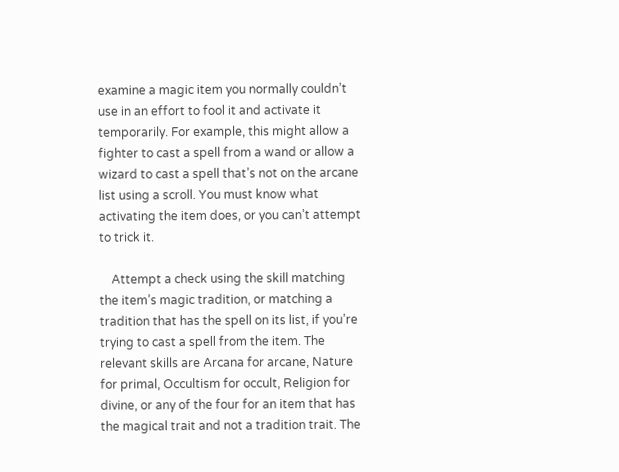examine a magic item you normally couldn’t use in an effort to fool it and activate it temporarily. For example, this might allow a fighter to cast a spell from a wand or allow a wizard to cast a spell that’s not on the arcane list using a scroll. You must know what activating the item does, or you can’t attempt to trick it.

    Attempt a check using the skill matching the item’s magic tradition, or matching a tradition that has the spell on its list, if you’re trying to cast a spell from the item. The relevant skills are Arcana for arcane, Nature for primal, Occultism for occult, Religion for divine, or any of the four for an item that has the magical trait and not a tradition trait. The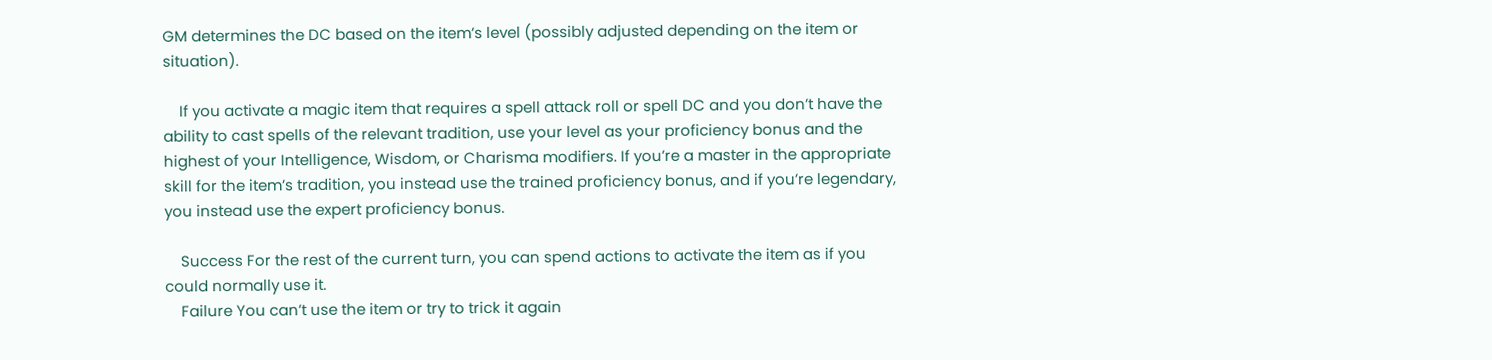GM determines the DC based on the item’s level (possibly adjusted depending on the item or situation).

    If you activate a magic item that requires a spell attack roll or spell DC and you don’t have the ability to cast spells of the relevant tradition, use your level as your proficiency bonus and the highest of your Intelligence, Wisdom, or Charisma modifiers. If you’re a master in the appropriate skill for the item’s tradition, you instead use the trained proficiency bonus, and if you’re legendary, you instead use the expert proficiency bonus.

    Success For the rest of the current turn, you can spend actions to activate the item as if you could normally use it.
    Failure You can’t use the item or try to trick it again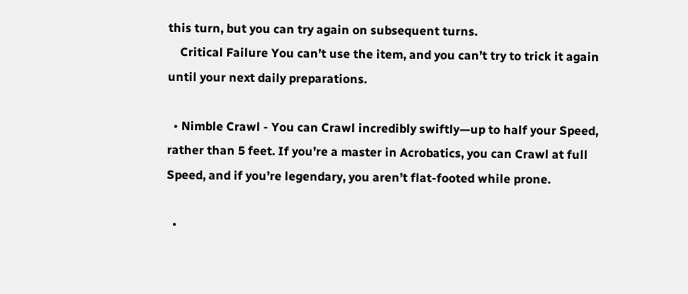this turn, but you can try again on subsequent turns.
    Critical Failure You can’t use the item, and you can’t try to trick it again until your next daily preparations.

  • Nimble Crawl - You can Crawl incredibly swiftly—up to half your Speed, rather than 5 feet. If you’re a master in Acrobatics, you can Crawl at full Speed, and if you’re legendary, you aren’t flat-footed while prone.

  •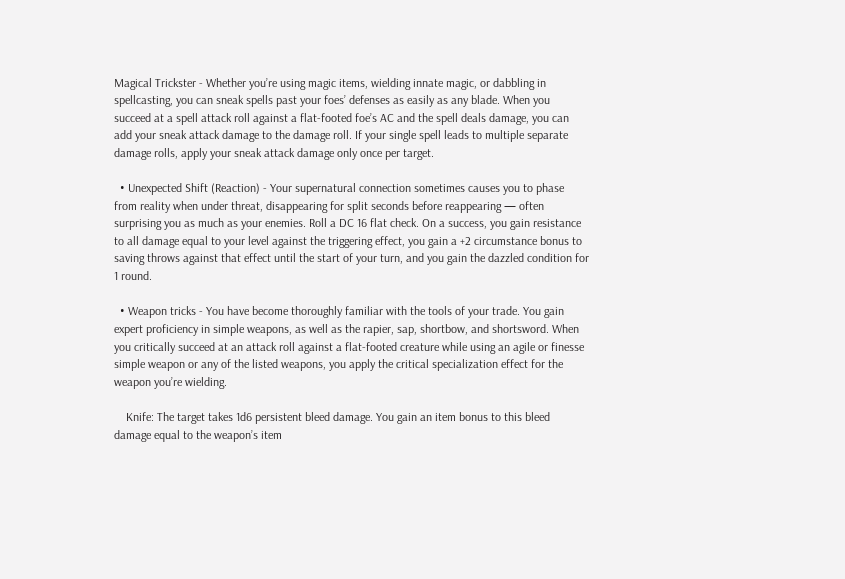Magical Trickster - Whether you’re using magic items, wielding innate magic, or dabbling in spellcasting, you can sneak spells past your foes’ defenses as easily as any blade. When you succeed at a spell attack roll against a flat-footed foe’s AC and the spell deals damage, you can add your sneak attack damage to the damage roll. If your single spell leads to multiple separate damage rolls, apply your sneak attack damage only once per target.

  • Unexpected Shift (Reaction) - Your supernatural connection sometimes causes you to phase from reality when under threat, disappearing for split seconds before reappearing — often surprising you as much as your enemies. Roll a DC 16 flat check. On a success, you gain resistance to all damage equal to your level against the triggering effect, you gain a +2 circumstance bonus to saving throws against that effect until the start of your turn, and you gain the dazzled condition for 1 round.

  • Weapon tricks - You have become thoroughly familiar with the tools of your trade. You gain expert proficiency in simple weapons, as well as the rapier, sap, shortbow, and shortsword. When you critically succeed at an attack roll against a flat-footed creature while using an agile or finesse simple weapon or any of the listed weapons, you apply the critical specialization effect for the weapon you’re wielding.

    Knife: The target takes 1d6 persistent bleed damage. You gain an item bonus to this bleed damage equal to the weapon’s item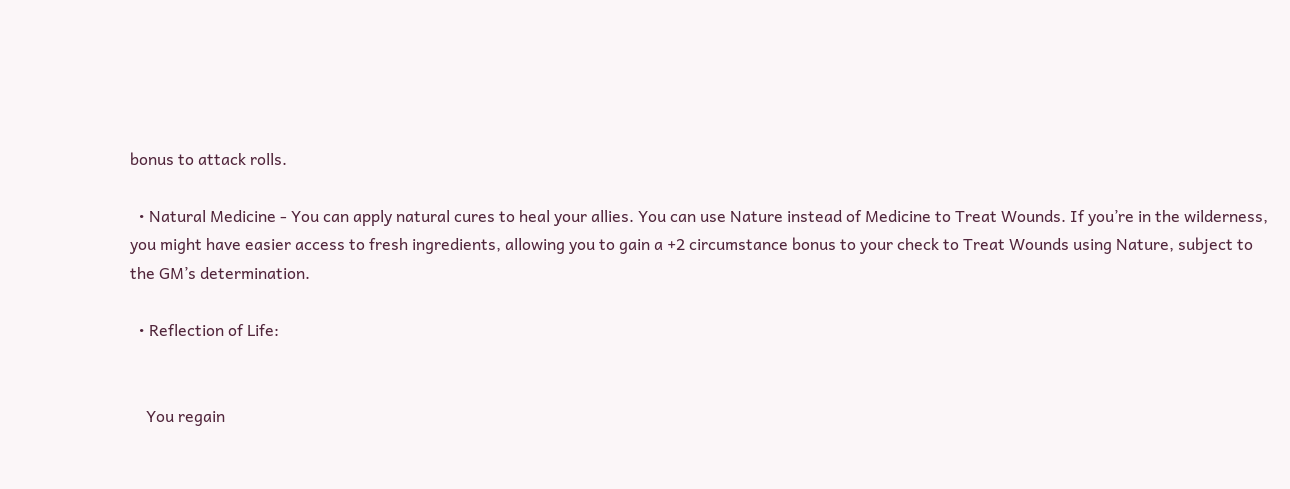bonus to attack rolls.

  • Natural Medicine - You can apply natural cures to heal your allies. You can use Nature instead of Medicine to Treat Wounds. If you’re in the wilderness, you might have easier access to fresh ingredients, allowing you to gain a +2 circumstance bonus to your check to Treat Wounds using Nature, subject to the GM’s determination.

  • Reflection of Life:


    You regain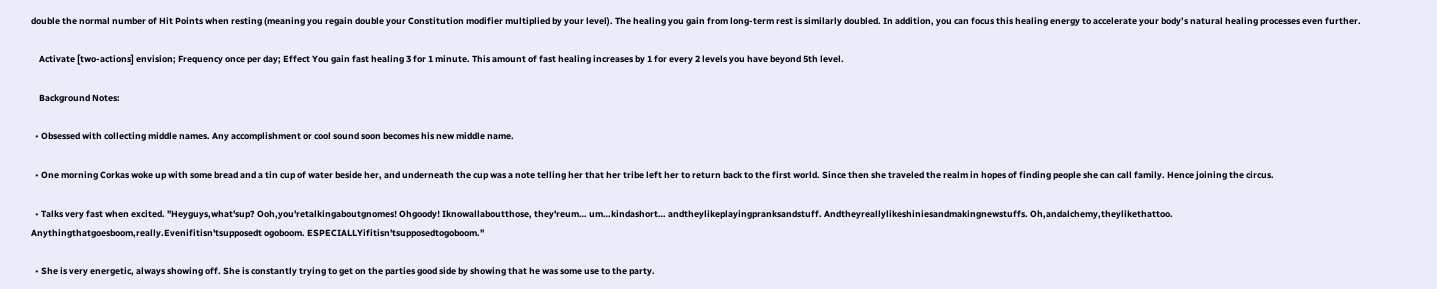double the normal number of Hit Points when resting (meaning you regain double your Constitution modifier multiplied by your level). The healing you gain from long-term rest is similarly doubled. In addition, you can focus this healing energy to accelerate your body’s natural healing processes even further.

    Activate [two-actions] envision; Frequency once per day; Effect You gain fast healing 3 for 1 minute. This amount of fast healing increases by 1 for every 2 levels you have beyond 5th level.

    Background Notes:

  • Obsessed with collecting middle names. Any accomplishment or cool sound soon becomes his new middle name.

  • One morning Corkas woke up with some bread and a tin cup of water beside her, and underneath the cup was a note telling her that her tribe left her to return back to the first world. Since then she traveled the realm in hopes of finding people she can call family. Hence joining the circus.

  • Talks very fast when excited. "Heyguys,what'sup? Ooh,you'retalkingaboutgnomes! Ohgoody! Iknowallaboutthose, they'reum… um…kindashort… andtheylikeplayingpranksandstuff. Andtheyreallylikeshiniesandmakingnewstuffs. Oh,andalchemy,theylikethattoo. Anythingthatgoesboom,really.Evenifitisn'tsupposedt ogoboom. ESPECIALLYifitisn'tsupposedtogoboom."

  • She is very energetic, always showing off. She is constantly trying to get on the parties good side by showing that he was some use to the party.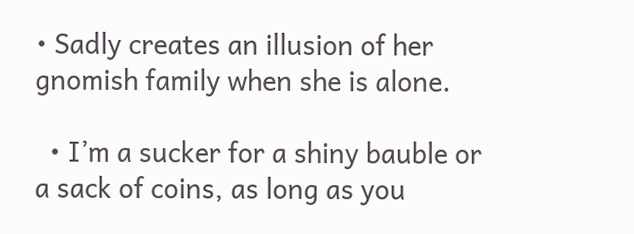• Sadly creates an illusion of her gnomish family when she is alone.

  • I’m a sucker for a shiny bauble or a sack of coins, as long as you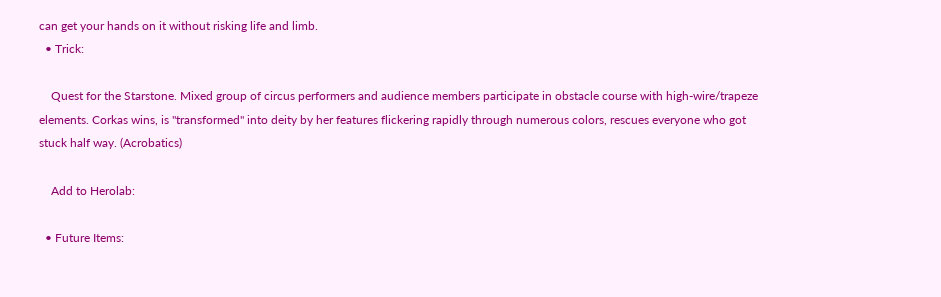can get your hands on it without risking life and limb.
  • Trick:

    Quest for the Starstone. Mixed group of circus performers and audience members participate in obstacle course with high-wire/trapeze elements. Corkas wins, is "transformed" into deity by her features flickering rapidly through numerous colors, rescues everyone who got stuck half way. (Acrobatics)

    Add to Herolab:

  • Future Items: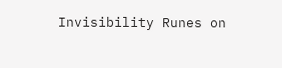Invisibility Runes on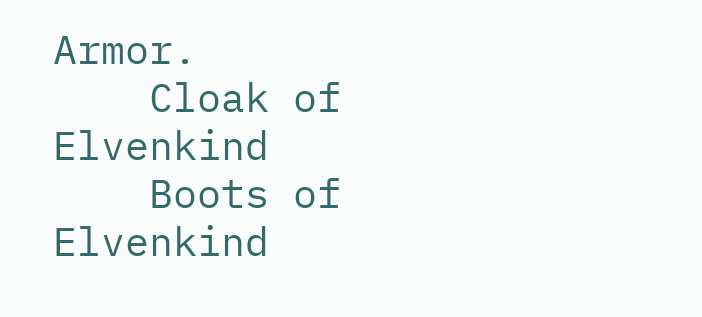Armor.
    Cloak of Elvenkind
    Boots of Elvenkind